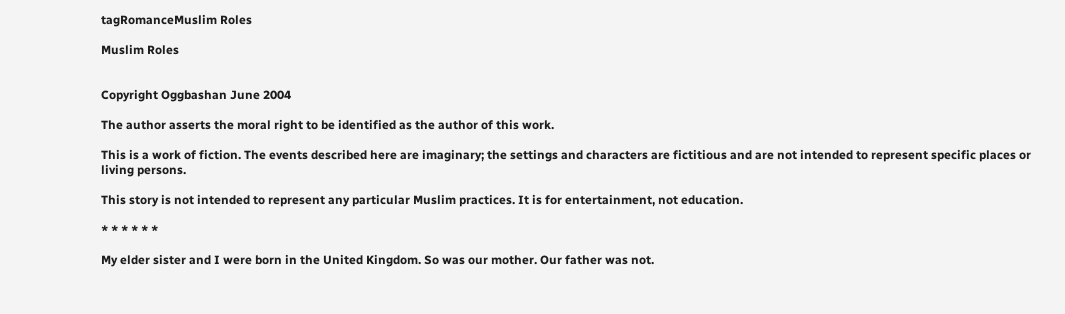tagRomanceMuslim Roles

Muslim Roles


Copyright Oggbashan June 2004

The author asserts the moral right to be identified as the author of this work.

This is a work of fiction. The events described here are imaginary; the settings and characters are fictitious and are not intended to represent specific places or living persons.

This story is not intended to represent any particular Muslim practices. It is for entertainment, not education.

* * * * * *

My elder sister and I were born in the United Kingdom. So was our mother. Our father was not.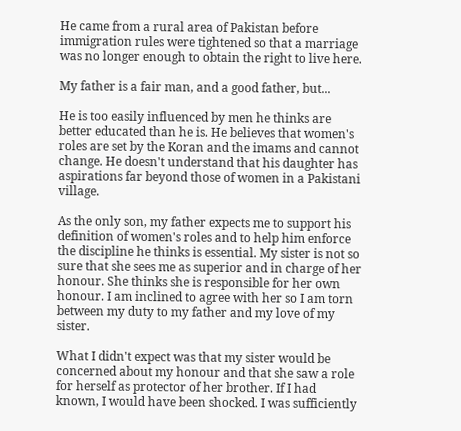He came from a rural area of Pakistan before immigration rules were tightened so that a marriage was no longer enough to obtain the right to live here.

My father is a fair man, and a good father, but...

He is too easily influenced by men he thinks are better educated than he is. He believes that women's roles are set by the Koran and the imams and cannot change. He doesn't understand that his daughter has aspirations far beyond those of women in a Pakistani village.

As the only son, my father expects me to support his definition of women's roles and to help him enforce the discipline he thinks is essential. My sister is not so sure that she sees me as superior and in charge of her honour. She thinks she is responsible for her own honour. I am inclined to agree with her so I am torn between my duty to my father and my love of my sister.

What I didn't expect was that my sister would be concerned about my honour and that she saw a role for herself as protector of her brother. If I had known, I would have been shocked. I was sufficiently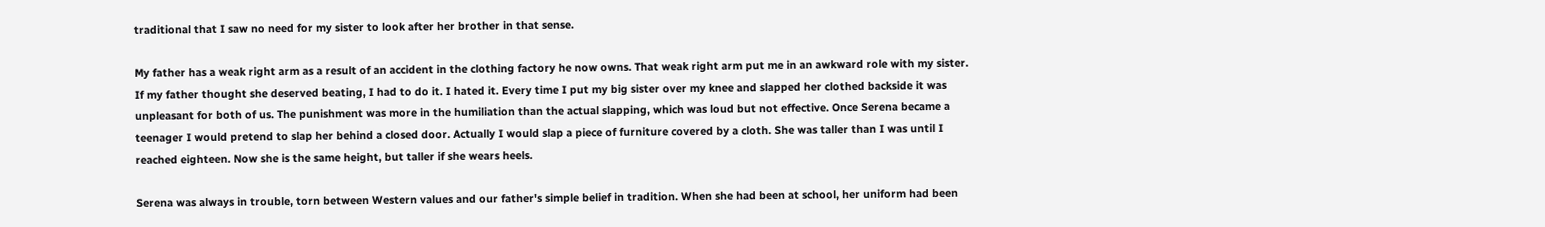traditional that I saw no need for my sister to look after her brother in that sense.

My father has a weak right arm as a result of an accident in the clothing factory he now owns. That weak right arm put me in an awkward role with my sister. If my father thought she deserved beating, I had to do it. I hated it. Every time I put my big sister over my knee and slapped her clothed backside it was unpleasant for both of us. The punishment was more in the humiliation than the actual slapping, which was loud but not effective. Once Serena became a teenager I would pretend to slap her behind a closed door. Actually I would slap a piece of furniture covered by a cloth. She was taller than I was until I reached eighteen. Now she is the same height, but taller if she wears heels.

Serena was always in trouble, torn between Western values and our father's simple belief in tradition. When she had been at school, her uniform had been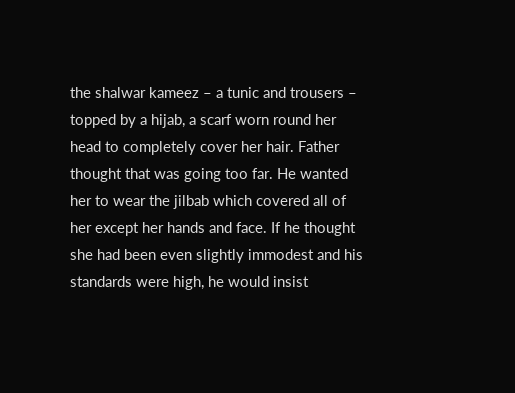the shalwar kameez – a tunic and trousers – topped by a hijab, a scarf worn round her head to completely cover her hair. Father thought that was going too far. He wanted her to wear the jilbab which covered all of her except her hands and face. If he thought she had been even slightly immodest and his standards were high, he would insist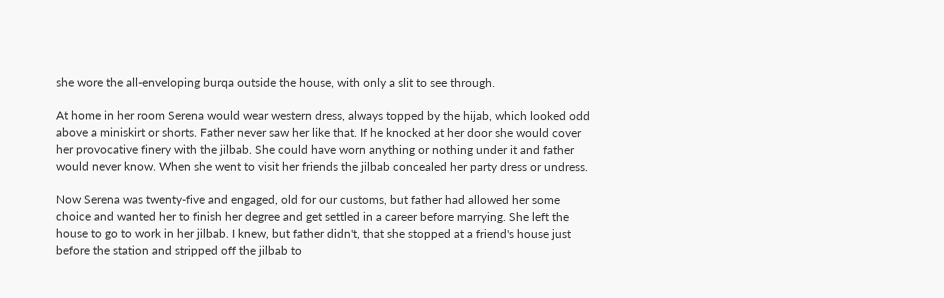she wore the all-enveloping burqa outside the house, with only a slit to see through.

At home in her room Serena would wear western dress, always topped by the hijab, which looked odd above a miniskirt or shorts. Father never saw her like that. If he knocked at her door she would cover her provocative finery with the jilbab. She could have worn anything or nothing under it and father would never know. When she went to visit her friends the jilbab concealed her party dress or undress.

Now Serena was twenty-five and engaged, old for our customs, but father had allowed her some choice and wanted her to finish her degree and get settled in a career before marrying. She left the house to go to work in her jilbab. I knew, but father didn't, that she stopped at a friend's house just before the station and stripped off the jilbab to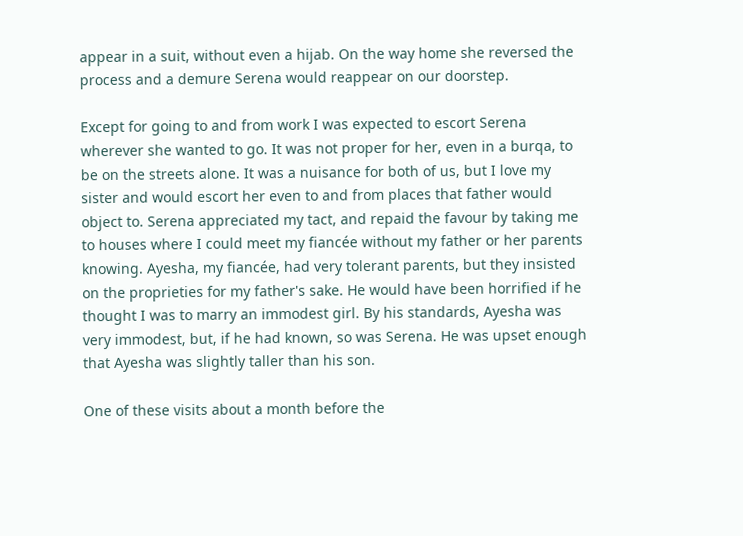appear in a suit, without even a hijab. On the way home she reversed the process and a demure Serena would reappear on our doorstep.

Except for going to and from work I was expected to escort Serena wherever she wanted to go. It was not proper for her, even in a burqa, to be on the streets alone. It was a nuisance for both of us, but I love my sister and would escort her even to and from places that father would object to. Serena appreciated my tact, and repaid the favour by taking me to houses where I could meet my fiancée without my father or her parents knowing. Ayesha, my fiancée, had very tolerant parents, but they insisted on the proprieties for my father's sake. He would have been horrified if he thought I was to marry an immodest girl. By his standards, Ayesha was very immodest, but, if he had known, so was Serena. He was upset enough that Ayesha was slightly taller than his son.

One of these visits about a month before the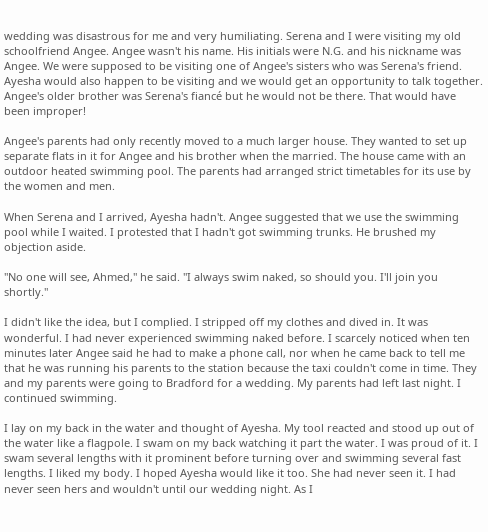wedding was disastrous for me and very humiliating. Serena and I were visiting my old schoolfriend Angee. Angee wasn't his name. His initials were N.G. and his nickname was Angee. We were supposed to be visiting one of Angee's sisters who was Serena's friend. Ayesha would also happen to be visiting and we would get an opportunity to talk together. Angee's older brother was Serena's fiancé but he would not be there. That would have been improper!

Angee's parents had only recently moved to a much larger house. They wanted to set up separate flats in it for Angee and his brother when the married. The house came with an outdoor heated swimming pool. The parents had arranged strict timetables for its use by the women and men.

When Serena and I arrived, Ayesha hadn't. Angee suggested that we use the swimming pool while I waited. I protested that I hadn't got swimming trunks. He brushed my objection aside.

"No one will see, Ahmed," he said. "I always swim naked, so should you. I'll join you shortly."

I didn't like the idea, but I complied. I stripped off my clothes and dived in. It was wonderful. I had never experienced swimming naked before. I scarcely noticed when ten minutes later Angee said he had to make a phone call, nor when he came back to tell me that he was running his parents to the station because the taxi couldn't come in time. They and my parents were going to Bradford for a wedding. My parents had left last night. I continued swimming.

I lay on my back in the water and thought of Ayesha. My tool reacted and stood up out of the water like a flagpole. I swam on my back watching it part the water. I was proud of it. I swam several lengths with it prominent before turning over and swimming several fast lengths. I liked my body. I hoped Ayesha would like it too. She had never seen it. I had never seen hers and wouldn't until our wedding night. As I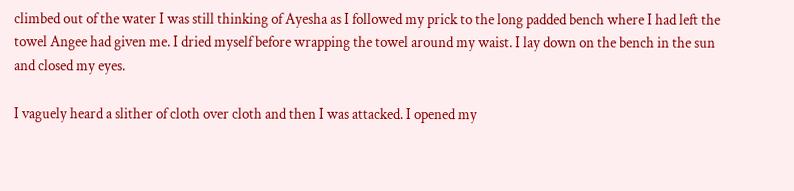climbed out of the water I was still thinking of Ayesha as I followed my prick to the long padded bench where I had left the towel Angee had given me. I dried myself before wrapping the towel around my waist. I lay down on the bench in the sun and closed my eyes.

I vaguely heard a slither of cloth over cloth and then I was attacked. I opened my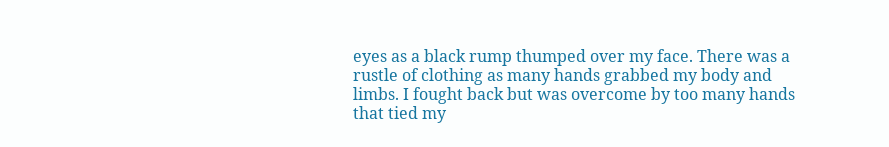eyes as a black rump thumped over my face. There was a rustle of clothing as many hands grabbed my body and limbs. I fought back but was overcome by too many hands that tied my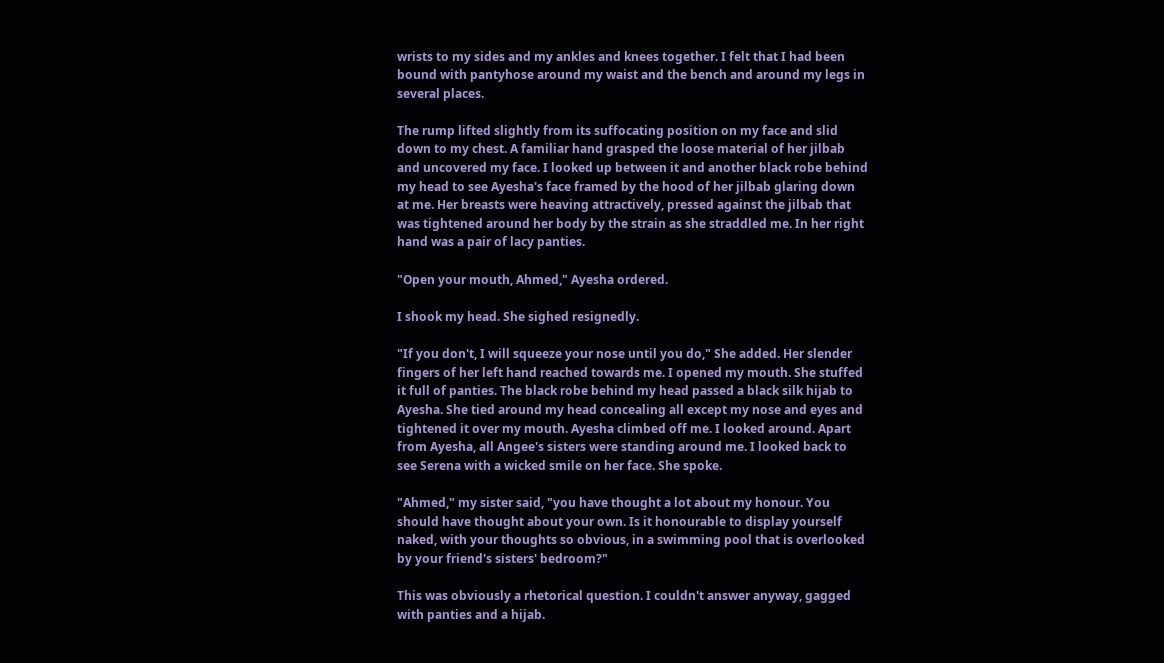wrists to my sides and my ankles and knees together. I felt that I had been bound with pantyhose around my waist and the bench and around my legs in several places.

The rump lifted slightly from its suffocating position on my face and slid down to my chest. A familiar hand grasped the loose material of her jilbab and uncovered my face. I looked up between it and another black robe behind my head to see Ayesha's face framed by the hood of her jilbab glaring down at me. Her breasts were heaving attractively, pressed against the jilbab that was tightened around her body by the strain as she straddled me. In her right hand was a pair of lacy panties.

"Open your mouth, Ahmed," Ayesha ordered.

I shook my head. She sighed resignedly.

"If you don't, I will squeeze your nose until you do," She added. Her slender fingers of her left hand reached towards me. I opened my mouth. She stuffed it full of panties. The black robe behind my head passed a black silk hijab to Ayesha. She tied around my head concealing all except my nose and eyes and tightened it over my mouth. Ayesha climbed off me. I looked around. Apart from Ayesha, all Angee's sisters were standing around me. I looked back to see Serena with a wicked smile on her face. She spoke.

"Ahmed," my sister said, "you have thought a lot about my honour. You should have thought about your own. Is it honourable to display yourself naked, with your thoughts so obvious, in a swimming pool that is overlooked by your friend's sisters' bedroom?"

This was obviously a rhetorical question. I couldn't answer anyway, gagged with panties and a hijab.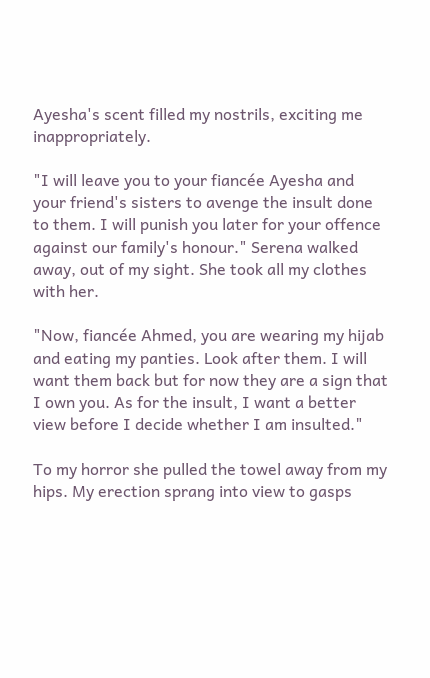Ayesha's scent filled my nostrils, exciting me inappropriately.

"I will leave you to your fiancée Ayesha and your friend's sisters to avenge the insult done to them. I will punish you later for your offence against our family's honour." Serena walked away, out of my sight. She took all my clothes with her.

"Now, fiancée Ahmed, you are wearing my hijab and eating my panties. Look after them. I will want them back but for now they are a sign that I own you. As for the insult, I want a better view before I decide whether I am insulted."

To my horror she pulled the towel away from my hips. My erection sprang into view to gasps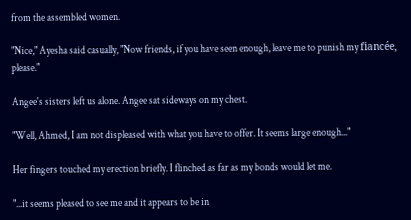from the assembled women.

"Nice," Ayesha said casually, "Now friends, if you have seen enough, leave me to punish my fiancée, please."

Angee's sisters left us alone. Angee sat sideways on my chest.

"Well, Ahmed, I am not displeased with what you have to offer. It seems large enough..."

Her fingers touched my erection briefly. I flinched as far as my bonds would let me.

"...it seems pleased to see me and it appears to be in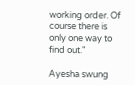working order. Of course there is only one way to find out."

Ayesha swung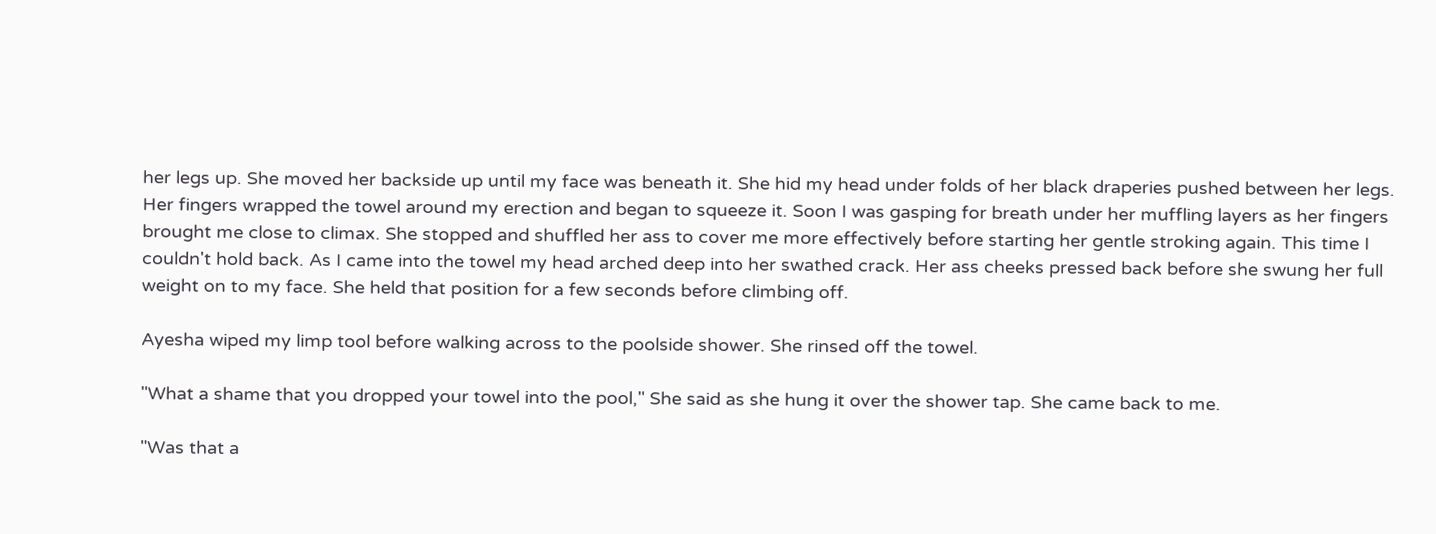her legs up. She moved her backside up until my face was beneath it. She hid my head under folds of her black draperies pushed between her legs. Her fingers wrapped the towel around my erection and began to squeeze it. Soon I was gasping for breath under her muffling layers as her fingers brought me close to climax. She stopped and shuffled her ass to cover me more effectively before starting her gentle stroking again. This time I couldn't hold back. As I came into the towel my head arched deep into her swathed crack. Her ass cheeks pressed back before she swung her full weight on to my face. She held that position for a few seconds before climbing off.

Ayesha wiped my limp tool before walking across to the poolside shower. She rinsed off the towel.

"What a shame that you dropped your towel into the pool," She said as she hung it over the shower tap. She came back to me.

"Was that a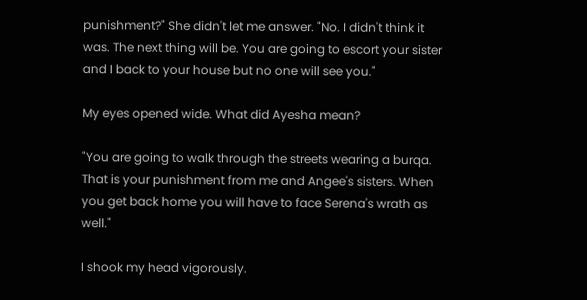punishment?" She didn't let me answer. "No. I didn't think it was. The next thing will be. You are going to escort your sister and I back to your house but no one will see you."

My eyes opened wide. What did Ayesha mean?

"You are going to walk through the streets wearing a burqa. That is your punishment from me and Angee's sisters. When you get back home you will have to face Serena's wrath as well."

I shook my head vigorously.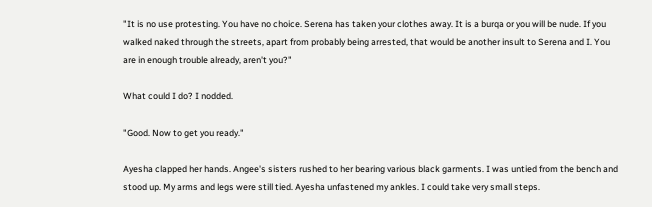"It is no use protesting. You have no choice. Serena has taken your clothes away. It is a burqa or you will be nude. If you walked naked through the streets, apart from probably being arrested, that would be another insult to Serena and I. You are in enough trouble already, aren't you?"

What could I do? I nodded.

"Good. Now to get you ready."

Ayesha clapped her hands. Angee's sisters rushed to her bearing various black garments. I was untied from the bench and stood up. My arms and legs were still tied. Ayesha unfastened my ankles. I could take very small steps.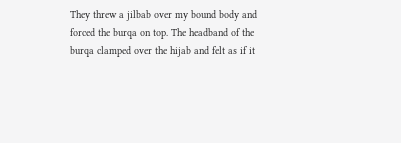They threw a jilbab over my bound body and forced the burqa on top. The headband of the burqa clamped over the hijab and felt as if it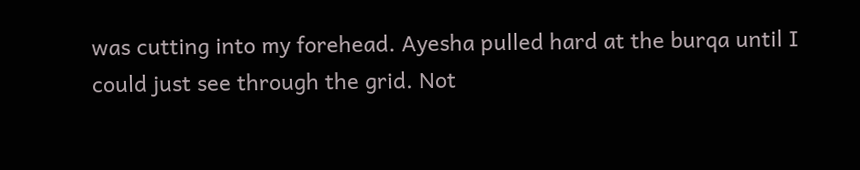was cutting into my forehead. Ayesha pulled hard at the burqa until I could just see through the grid. Not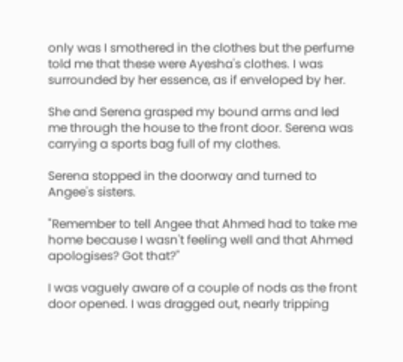only was I smothered in the clothes but the perfume told me that these were Ayesha's clothes. I was surrounded by her essence, as if enveloped by her.

She and Serena grasped my bound arms and led me through the house to the front door. Serena was carrying a sports bag full of my clothes.

Serena stopped in the doorway and turned to Angee's sisters.

"Remember to tell Angee that Ahmed had to take me home because I wasn't feeling well and that Ahmed apologises? Got that?"

I was vaguely aware of a couple of nods as the front door opened. I was dragged out, nearly tripping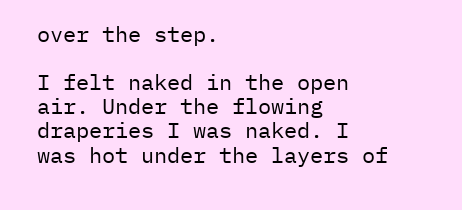over the step.

I felt naked in the open air. Under the flowing draperies I was naked. I was hot under the layers of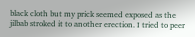black cloth but my prick seemed exposed as the jilbab stroked it to another erection. I tried to peer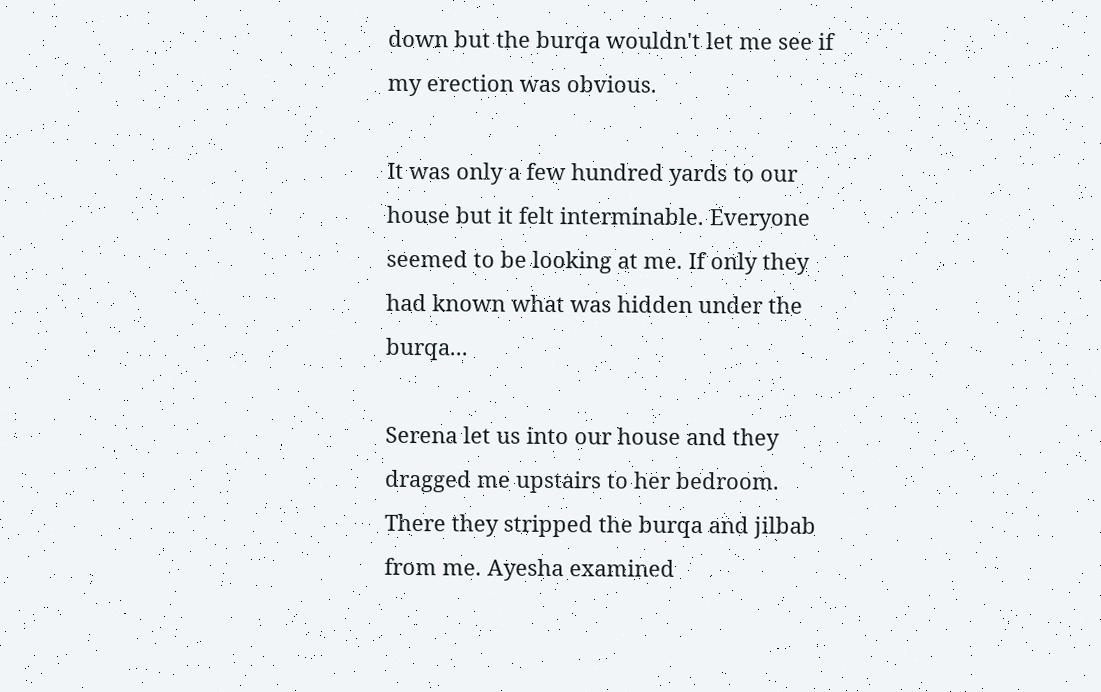down but the burqa wouldn't let me see if my erection was obvious.

It was only a few hundred yards to our house but it felt interminable. Everyone seemed to be looking at me. If only they had known what was hidden under the burqa...

Serena let us into our house and they dragged me upstairs to her bedroom. There they stripped the burqa and jilbab from me. Ayesha examined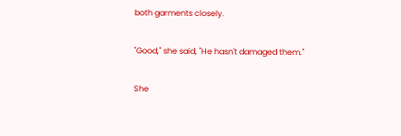both garments closely.

"Good," she said, "He hasn't damaged them."

She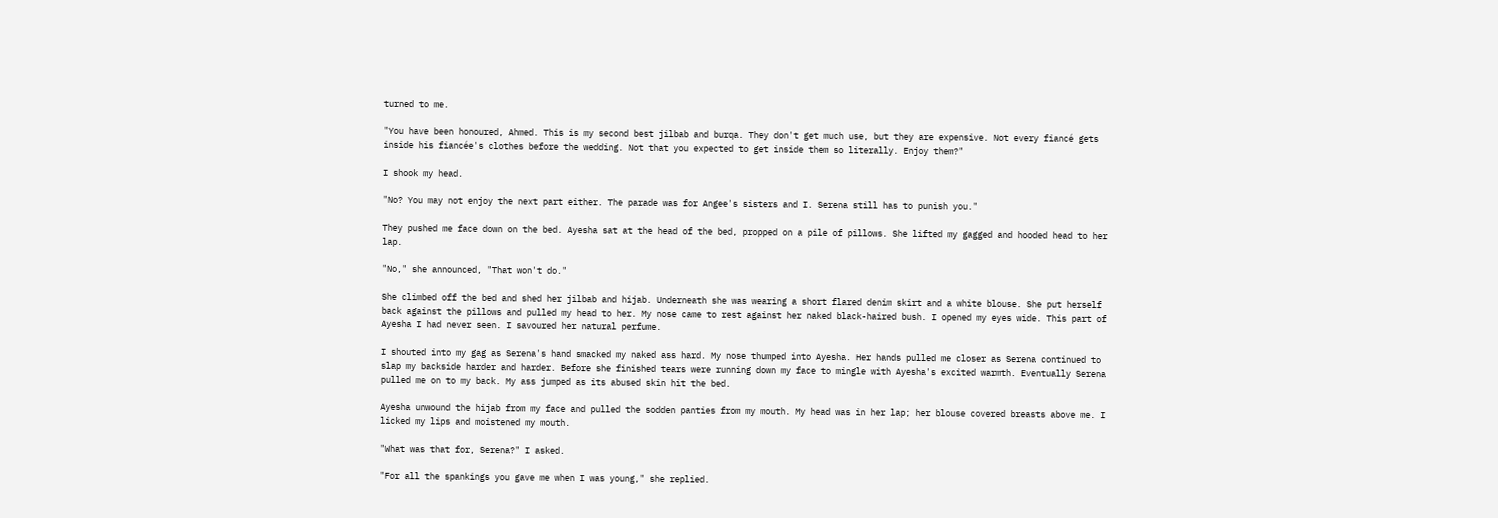turned to me.

"You have been honoured, Ahmed. This is my second best jilbab and burqa. They don't get much use, but they are expensive. Not every fiancé gets inside his fiancée's clothes before the wedding. Not that you expected to get inside them so literally. Enjoy them?"

I shook my head.

"No? You may not enjoy the next part either. The parade was for Angee's sisters and I. Serena still has to punish you."

They pushed me face down on the bed. Ayesha sat at the head of the bed, propped on a pile of pillows. She lifted my gagged and hooded head to her lap.

"No," she announced, "That won't do."

She climbed off the bed and shed her jilbab and hijab. Underneath she was wearing a short flared denim skirt and a white blouse. She put herself back against the pillows and pulled my head to her. My nose came to rest against her naked black-haired bush. I opened my eyes wide. This part of Ayesha I had never seen. I savoured her natural perfume.

I shouted into my gag as Serena's hand smacked my naked ass hard. My nose thumped into Ayesha. Her hands pulled me closer as Serena continued to slap my backside harder and harder. Before she finished tears were running down my face to mingle with Ayesha's excited warmth. Eventually Serena pulled me on to my back. My ass jumped as its abused skin hit the bed.

Ayesha unwound the hijab from my face and pulled the sodden panties from my mouth. My head was in her lap; her blouse covered breasts above me. I licked my lips and moistened my mouth.

"What was that for, Serena?" I asked.

"For all the spankings you gave me when I was young," she replied.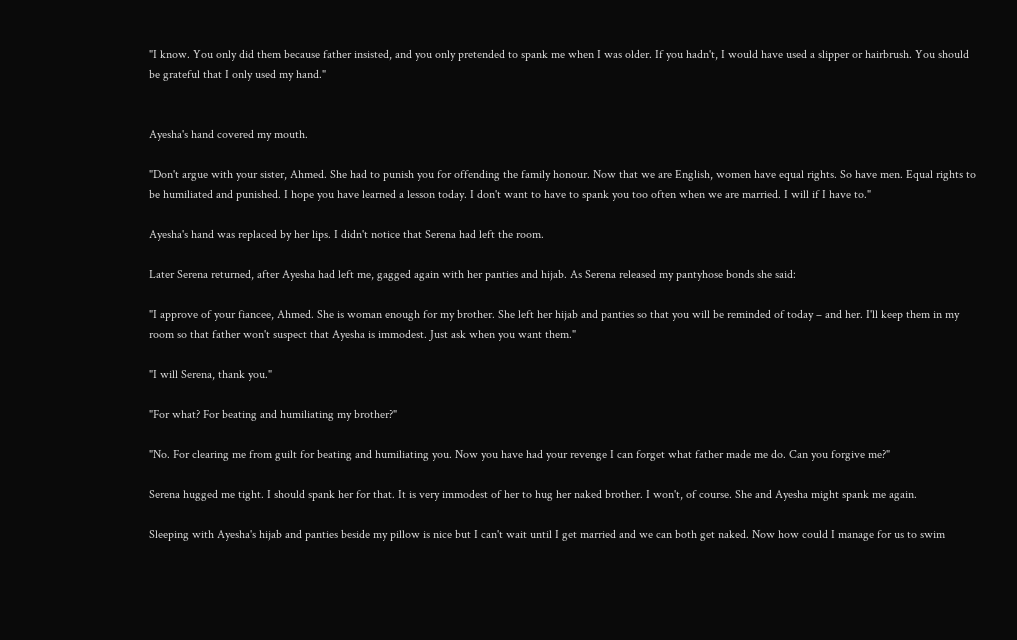"I know. You only did them because father insisted, and you only pretended to spank me when I was older. If you hadn't, I would have used a slipper or hairbrush. You should be grateful that I only used my hand."


Ayesha's hand covered my mouth.

"Don't argue with your sister, Ahmed. She had to punish you for offending the family honour. Now that we are English, women have equal rights. So have men. Equal rights to be humiliated and punished. I hope you have learned a lesson today. I don't want to have to spank you too often when we are married. I will if I have to."

Ayesha's hand was replaced by her lips. I didn't notice that Serena had left the room.

Later Serena returned, after Ayesha had left me, gagged again with her panties and hijab. As Serena released my pantyhose bonds she said:

"I approve of your fiancee, Ahmed. She is woman enough for my brother. She left her hijab and panties so that you will be reminded of today – and her. I'll keep them in my room so that father won't suspect that Ayesha is immodest. Just ask when you want them."

"I will Serena, thank you."

"For what? For beating and humiliating my brother?"

"No. For clearing me from guilt for beating and humiliating you. Now you have had your revenge I can forget what father made me do. Can you forgive me?"

Serena hugged me tight. I should spank her for that. It is very immodest of her to hug her naked brother. I won't, of course. She and Ayesha might spank me again.

Sleeping with Ayesha's hijab and panties beside my pillow is nice but I can't wait until I get married and we can both get naked. Now how could I manage for us to swim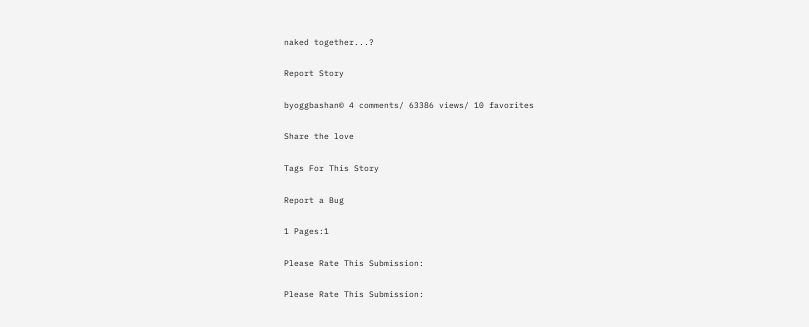naked together...?

Report Story

byoggbashan© 4 comments/ 63386 views/ 10 favorites

Share the love

Tags For This Story

Report a Bug

1 Pages:1

Please Rate This Submission:

Please Rate This Submission: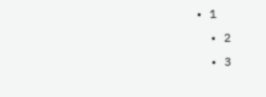• 1
  • 2
  • 3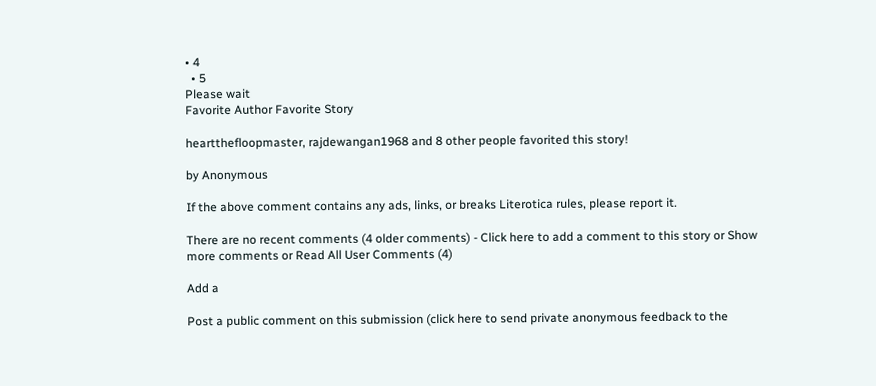• 4
  • 5
Please wait
Favorite Author Favorite Story

heartthefloopmaster, rajdewangan1968 and 8 other people favorited this story!

by Anonymous

If the above comment contains any ads, links, or breaks Literotica rules, please report it.

There are no recent comments (4 older comments) - Click here to add a comment to this story or Show more comments or Read All User Comments (4)

Add a

Post a public comment on this submission (click here to send private anonymous feedback to the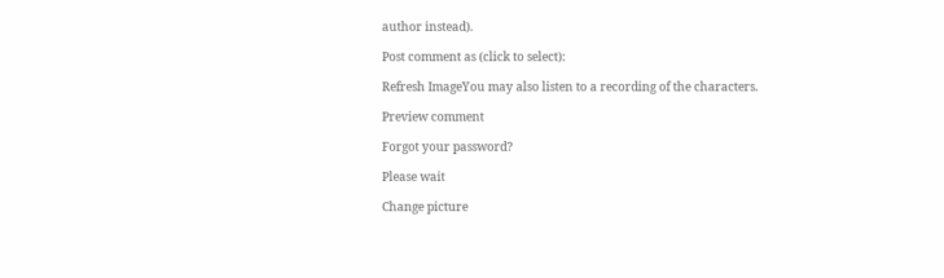author instead).

Post comment as (click to select):

Refresh ImageYou may also listen to a recording of the characters.

Preview comment

Forgot your password?

Please wait

Change picture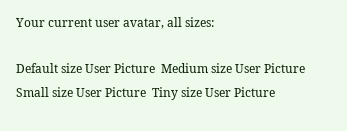Your current user avatar, all sizes:

Default size User Picture  Medium size User Picture  Small size User Picture  Tiny size User Picture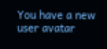You have a new user avatar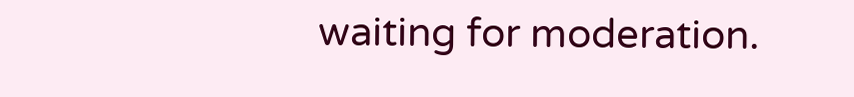waiting for moderation.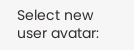Select new user avatar: